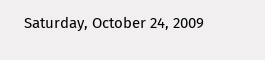Saturday, October 24, 2009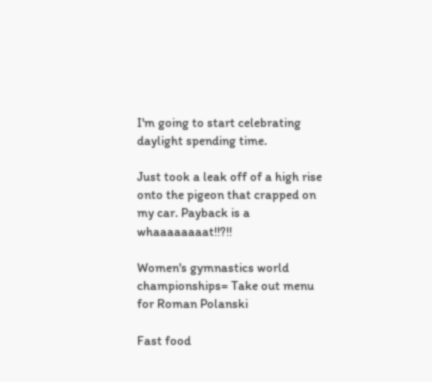I'm going to start celebrating daylight spending time.

Just took a leak off of a high rise onto the pigeon that crapped on my car. Payback is a whaaaaaaaat!!?!!

Women's gymnastics world championships= Take out menu for Roman Polanski

Fast food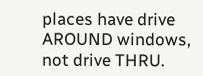places have drive AROUND windows, not drive THRU.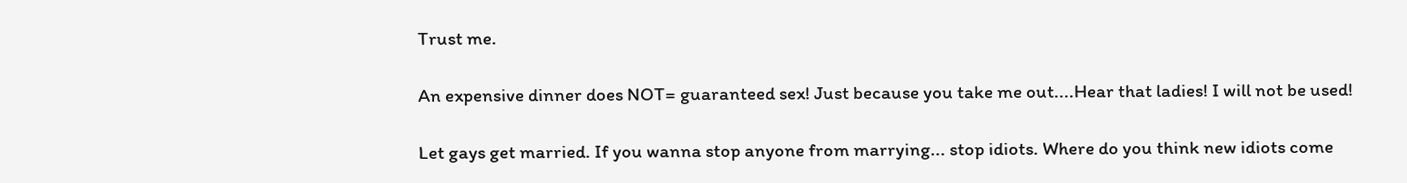Trust me.

An expensive dinner does NOT= guaranteed sex! Just because you take me out....Hear that ladies! I will not be used!

Let gays get married. If you wanna stop anyone from marrying... stop idiots. Where do you think new idiots come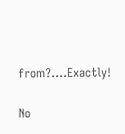from?....Exactly!

No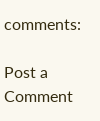comments:

Post a Comment